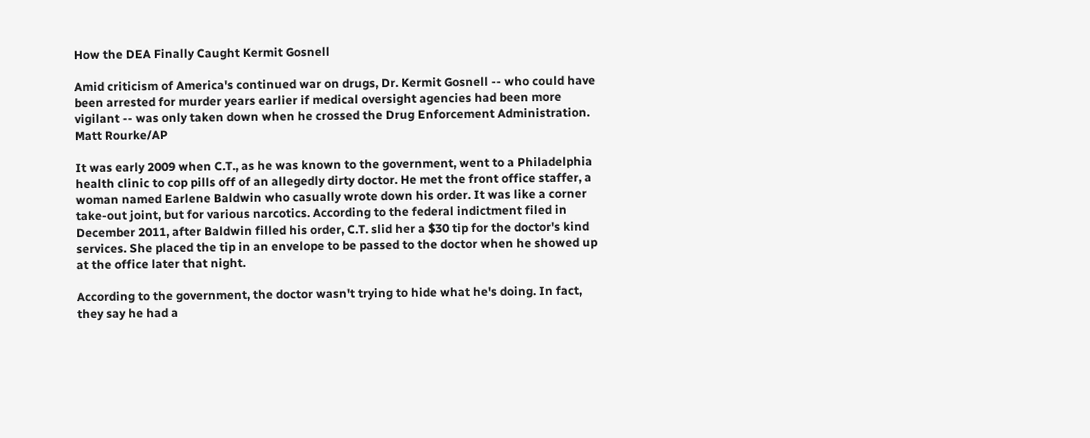How the DEA Finally Caught Kermit Gosnell

Amid criticism of America's continued war on drugs, Dr. Kermit Gosnell -- who could have been arrested for murder years earlier if medical oversight agencies had been more vigilant -- was only taken down when he crossed the Drug Enforcement Administration.
Matt Rourke/AP

It was early 2009 when C.T., as he was known to the government, went to a Philadelphia health clinic to cop pills off of an allegedly dirty doctor. He met the front office staffer, a woman named Earlene Baldwin who casually wrote down his order. It was like a corner take-out joint, but for various narcotics. According to the federal indictment filed in December 2011, after Baldwin filled his order, C.T. slid her a $30 tip for the doctor's kind services. She placed the tip in an envelope to be passed to the doctor when he showed up at the office later that night.

According to the government, the doctor wasn't trying to hide what he's doing. In fact, they say he had a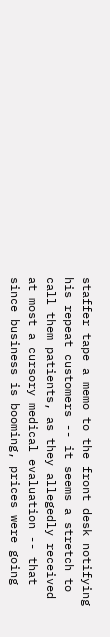staffer tape a memo to the front desk notifying his repeat customers -- it seems a stretch to call them patients, as they allegedly received at most a cursory medical evaluation -- that since business is booming, prices were going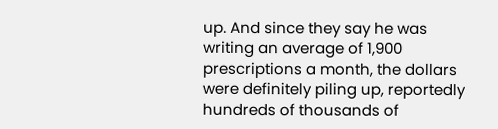up. And since they say he was writing an average of 1,900 prescriptions a month, the dollars were definitely piling up, reportedly hundreds of thousands of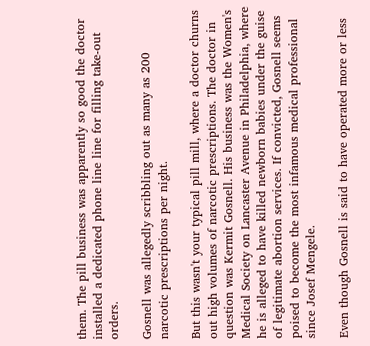them. The pill business was apparently so good the doctor installed a dedicated phone line line for filling take-out orders.

Gosnell was allegedly scribbling out as many as 200 narcotic prescriptions per night.

But this wasn't your typical pill mill, where a doctor churns out high volumes of narcotic prescriptions. The doctor in question was Kermit Gosnell. His business was the Women's Medical Society on Lancaster Avenue in Philadelphia, where he is alleged to have killed newborn babies under the guise of legitimate abortion services. If convicted, Gosnell seems poised to become the most infamous medical professional since Josef Mengele.

Even though Gosnell is said to have operated more or less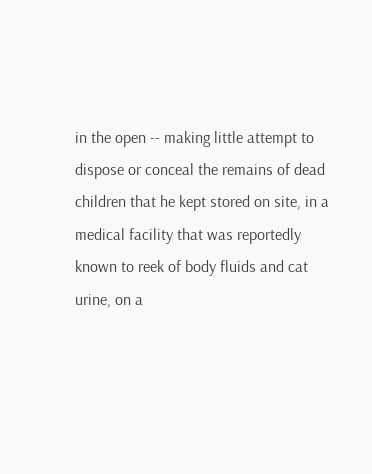in the open -- making little attempt to dispose or conceal the remains of dead children that he kept stored on site, in a medical facility that was reportedly known to reek of body fluids and cat urine, on a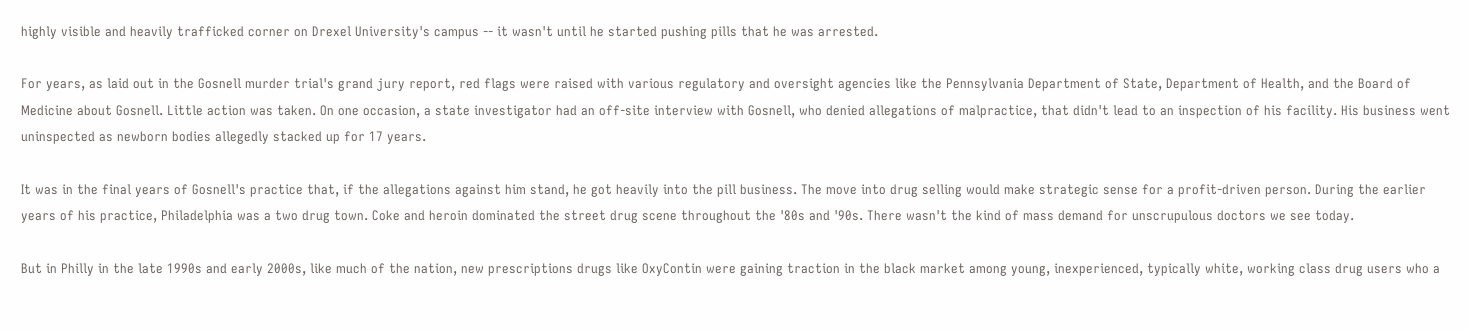highly visible and heavily trafficked corner on Drexel University's campus -- it wasn't until he started pushing pills that he was arrested.

For years, as laid out in the Gosnell murder trial's grand jury report, red flags were raised with various regulatory and oversight agencies like the Pennsylvania Department of State, Department of Health, and the Board of Medicine about Gosnell. Little action was taken. On one occasion, a state investigator had an off-site interview with Gosnell, who denied allegations of malpractice, that didn't lead to an inspection of his facility. His business went uninspected as newborn bodies allegedly stacked up for 17 years.

It was in the final years of Gosnell's practice that, if the allegations against him stand, he got heavily into the pill business. The move into drug selling would make strategic sense for a profit-driven person. During the earlier years of his practice, Philadelphia was a two drug town. Coke and heroin dominated the street drug scene throughout the '80s and '90s. There wasn't the kind of mass demand for unscrupulous doctors we see today.

But in Philly in the late 1990s and early 2000s, like much of the nation, new prescriptions drugs like OxyContin were gaining traction in the black market among young, inexperienced, typically white, working class drug users who a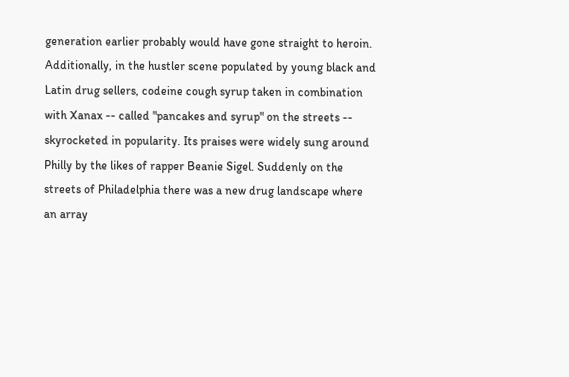generation earlier probably would have gone straight to heroin. Additionally, in the hustler scene populated by young black and Latin drug sellers, codeine cough syrup taken in combination with Xanax -- called "pancakes and syrup" on the streets -- skyrocketed in popularity. Its praises were widely sung around Philly by the likes of rapper Beanie Sigel. Suddenly on the streets of Philadelphia there was a new drug landscape where an array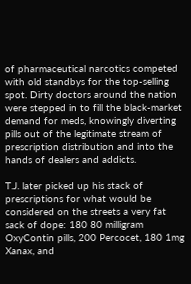of pharmaceutical narcotics competed with old standbys for the top-selling spot. Dirty doctors around the nation were stepped in to fill the black-market demand for meds, knowingly diverting pills out of the legitimate stream of prescription distribution and into the hands of dealers and addicts.

T.J. later picked up his stack of prescriptions for what would be considered on the streets a very fat sack of dope: 180 80 milligram OxyContin pills, 200 Percocet, 180 1mg Xanax, and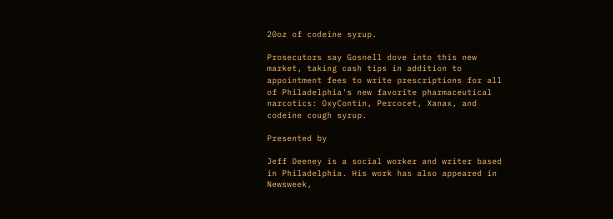20oz of codeine syrup.

Prosecutors say Gosnell dove into this new market, taking cash tips in addition to appointment fees to write prescriptions for all of Philadelphia's new favorite pharmaceutical narcotics: OxyContin, Percocet, Xanax, and codeine cough syrup.

Presented by

Jeff Deeney is a social worker and writer based in Philadelphia. His work has also appeared in Newsweek,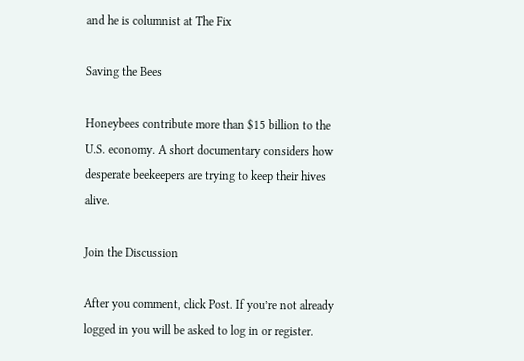and he is columnist at The Fix

Saving the Bees

Honeybees contribute more than $15 billion to the U.S. economy. A short documentary considers how desperate beekeepers are trying to keep their hives alive.

Join the Discussion

After you comment, click Post. If you’re not already logged in you will be asked to log in or register.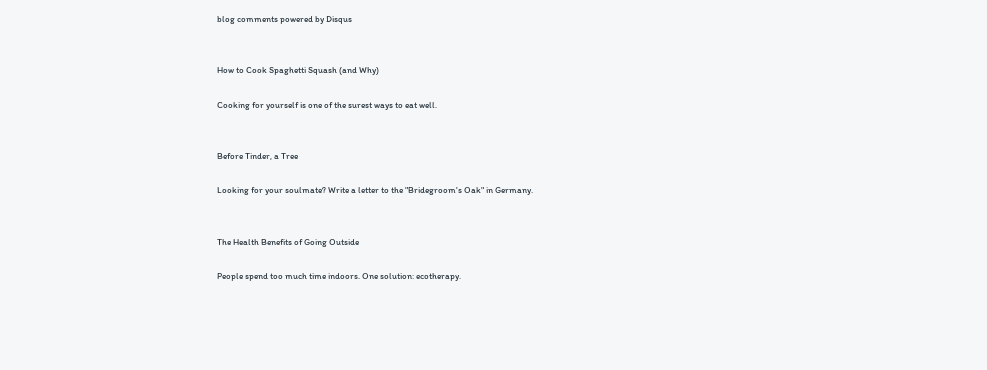blog comments powered by Disqus


How to Cook Spaghetti Squash (and Why)

Cooking for yourself is one of the surest ways to eat well.


Before Tinder, a Tree

Looking for your soulmate? Write a letter to the "Bridegroom's Oak" in Germany.


The Health Benefits of Going Outside

People spend too much time indoors. One solution: ecotherapy.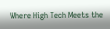Where High Tech Meets the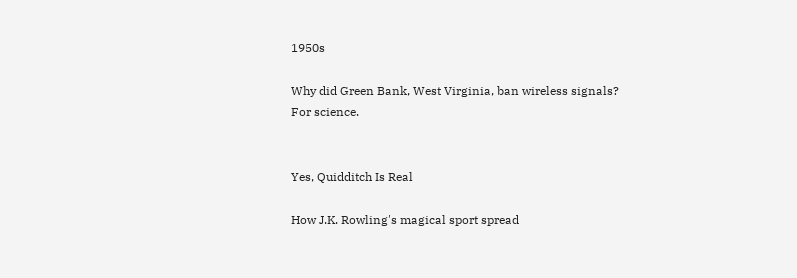1950s

Why did Green Bank, West Virginia, ban wireless signals? For science.


Yes, Quidditch Is Real

How J.K. Rowling's magical sport spread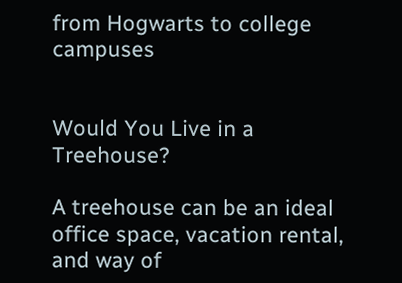from Hogwarts to college campuses


Would You Live in a Treehouse?

A treehouse can be an ideal office space, vacation rental, and way of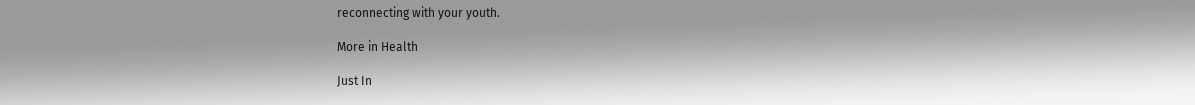reconnecting with your youth.

More in Health

Just In